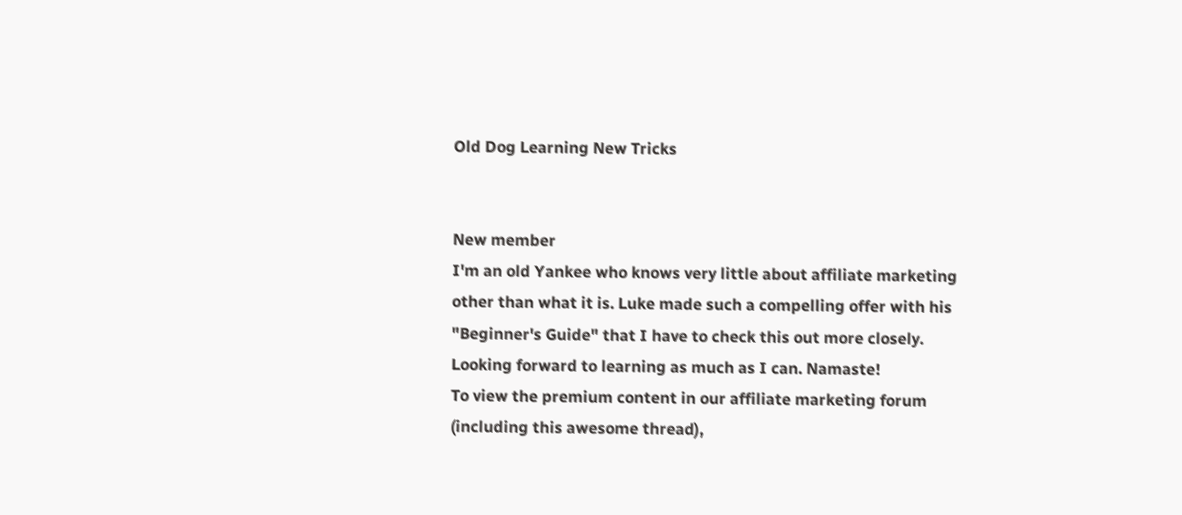Old Dog Learning New Tricks


New member
I'm an old Yankee who knows very little about affiliate marketing other than what it is. Luke made such a compelling offer with his "Beginner's Guide" that I have to check this out more closely. Looking forward to learning as much as I can. Namaste!
To view the premium content in our affiliate marketing forum (including this awesome thread),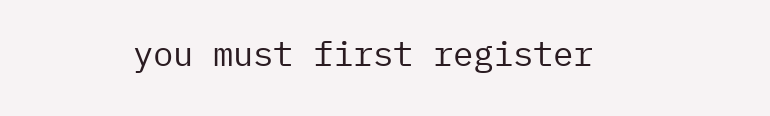you must first register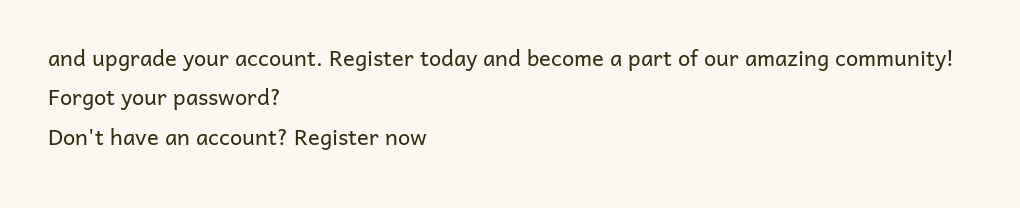and upgrade your account. Register today and become a part of our amazing community!
Forgot your password?
Don't have an account? Register now